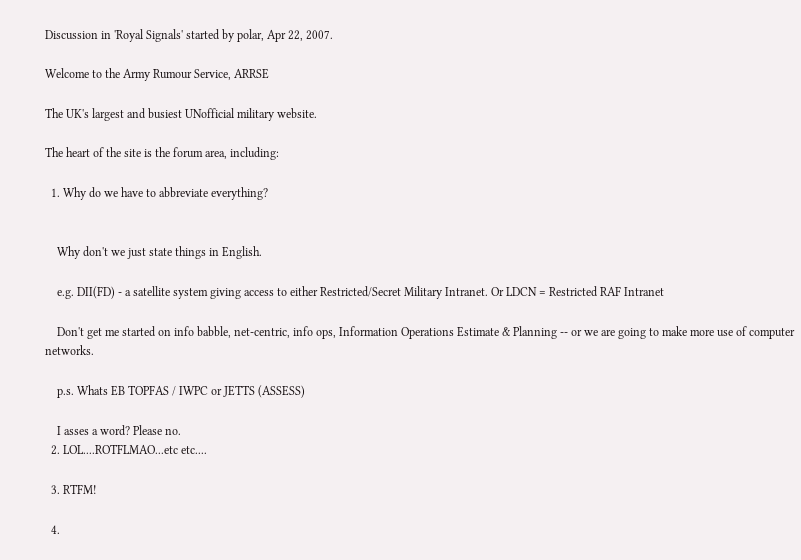Discussion in 'Royal Signals' started by polar, Apr 22, 2007.

Welcome to the Army Rumour Service, ARRSE

The UK's largest and busiest UNofficial military website.

The heart of the site is the forum area, including:

  1. Why do we have to abbreviate everything?


    Why don't we just state things in English.

    e.g. DII(FD) - a satellite system giving access to either Restricted/Secret Military Intranet. Or LDCN = Restricted RAF Intranet

    Don't get me started on info babble, net-centric, info ops, Information Operations Estimate & Planning -- or we are going to make more use of computer networks.

    p.s. Whats EB TOPFAS / IWPC or JETTS (ASSESS)

    I asses a word? Please no.
  2. LOL....ROTFLMAO...etc etc....

  3. RTFM!

  4.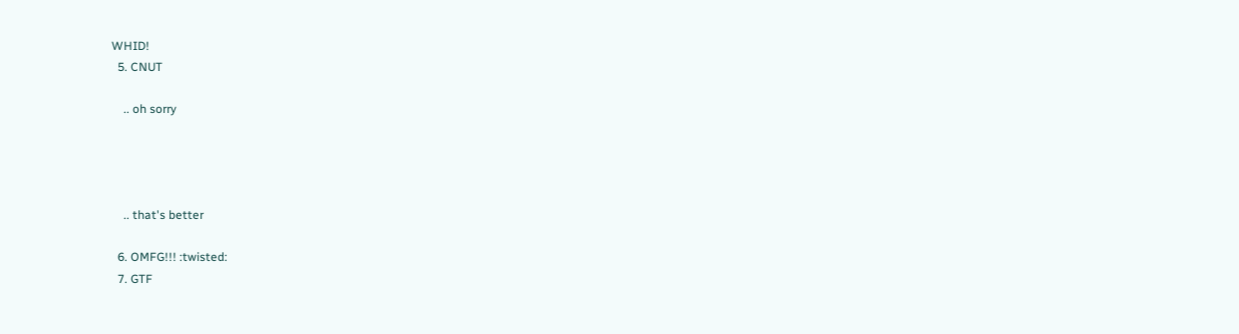WHID!
  5. CNUT

    .. oh sorry




    .. that's better

  6. OMFG!!! :twisted:
  7. GTF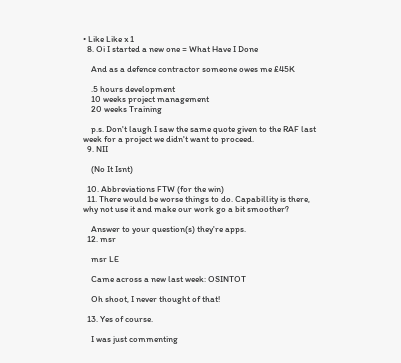• Like Like x 1
  8. Oi I started a new one = What Have I Done

    And as a defence contractor someone owes me £45K

    .5 hours development
    10 weeks project management
    20 weeks Training

    p.s. Don't laugh I saw the same quote given to the RAF last week for a project we didn't want to proceed.
  9. NII

    (No It Isnt)

  10. Abbreviations FTW (for the win)
  11. There would be worse things to do. Capabillity is there, why not use it and make our work go a bit smoother?

    Answer to your question(s) they're apps.
  12. msr

    msr LE

    Came across a new last week: OSINTOT

    Oh shoot, I never thought of that!

  13. Yes of course.

    I was just commenting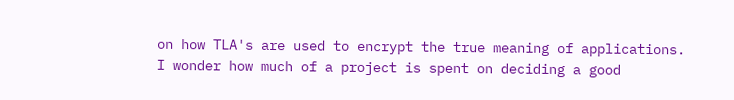on how TLA's are used to encrypt the true meaning of applications. I wonder how much of a project is spent on deciding a good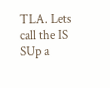TLA. Lets call the IS SUp a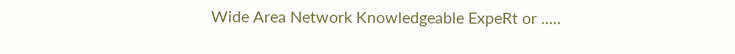Wide Area Network Knowledgeable ExpeRt or .....